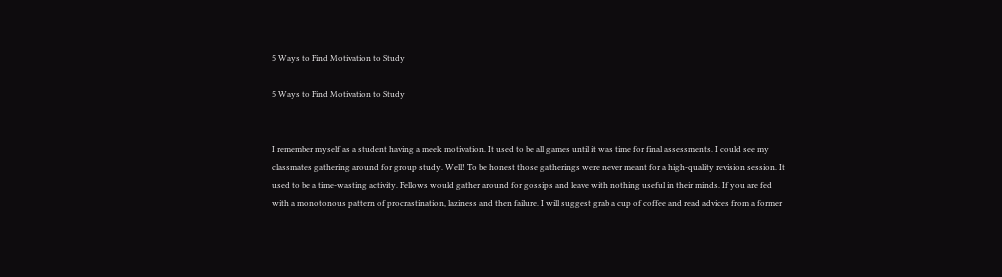5 Ways to Find Motivation to Study

5 Ways to Find Motivation to Study


I remember myself as a student having a meek motivation. It used to be all games until it was time for final assessments. I could see my classmates gathering around for group study. Well! To be honest those gatherings were never meant for a high-quality revision session. It used to be a time-wasting activity. Fellows would gather around for gossips and leave with nothing useful in their minds. If you are fed with a monotonous pattern of procrastination, laziness and then failure. I will suggest grab a cup of coffee and read advices from a former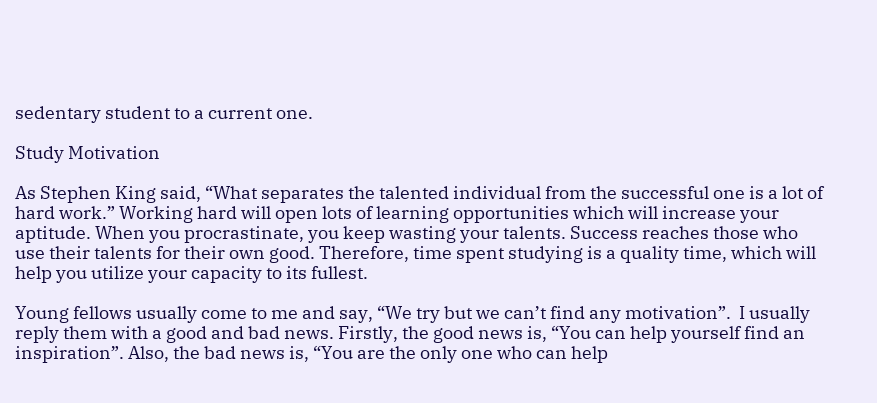sedentary student to a current one.

Study Motivation

As Stephen King said, “What separates the talented individual from the successful one is a lot of hard work.” Working hard will open lots of learning opportunities which will increase your aptitude. When you procrastinate, you keep wasting your talents. Success reaches those who use their talents for their own good. Therefore, time spent studying is a quality time, which will help you utilize your capacity to its fullest.

Young fellows usually come to me and say, “We try but we can’t find any motivation”.  I usually reply them with a good and bad news. Firstly, the good news is, “You can help yourself find an inspiration”. Also, the bad news is, “You are the only one who can help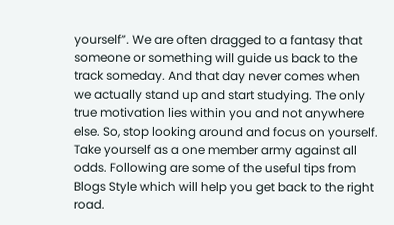yourself”. We are often dragged to a fantasy that someone or something will guide us back to the track someday. And that day never comes when we actually stand up and start studying. The only true motivation lies within you and not anywhere else. So, stop looking around and focus on yourself. Take yourself as a one member army against all odds. Following are some of the useful tips from Blogs Style which will help you get back to the right road.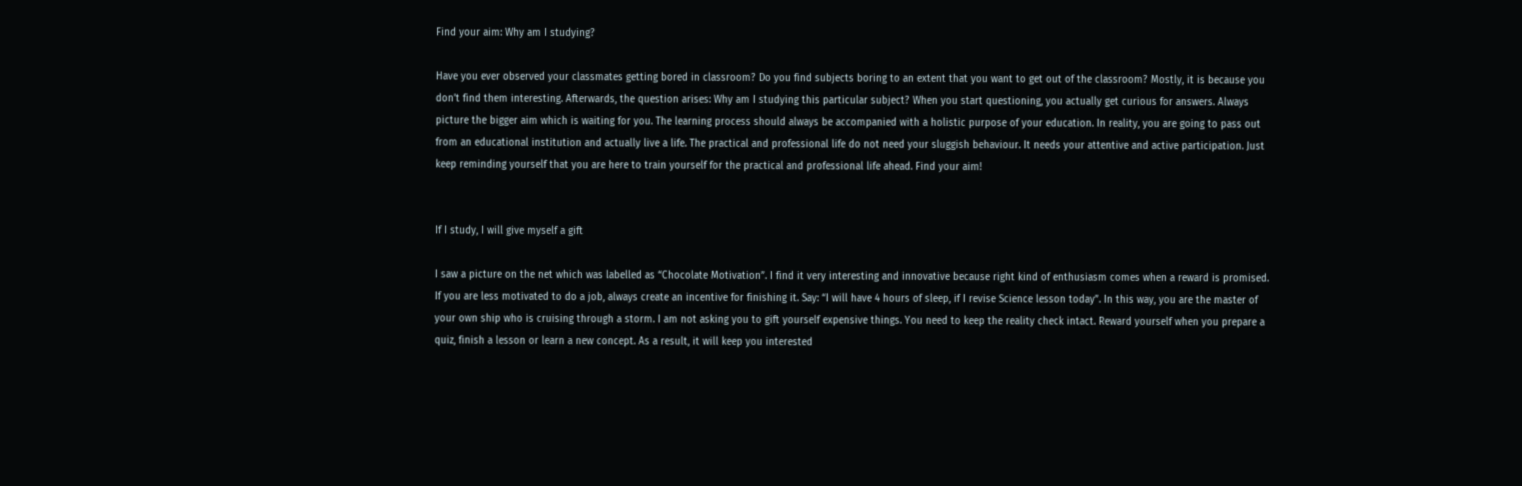Find your aim: Why am I studying?

Have you ever observed your classmates getting bored in classroom? Do you find subjects boring to an extent that you want to get out of the classroom? Mostly, it is because you don’t find them interesting. Afterwards, the question arises: Why am I studying this particular subject? When you start questioning, you actually get curious for answers. Always picture the bigger aim which is waiting for you. The learning process should always be accompanied with a holistic purpose of your education. In reality, you are going to pass out from an educational institution and actually live a life. The practical and professional life do not need your sluggish behaviour. It needs your attentive and active participation. Just keep reminding yourself that you are here to train yourself for the practical and professional life ahead. Find your aim!


If I study, I will give myself a gift

I saw a picture on the net which was labelled as “Chocolate Motivation”. I find it very interesting and innovative because right kind of enthusiasm comes when a reward is promised. If you are less motivated to do a job, always create an incentive for finishing it. Say: “I will have 4 hours of sleep, if I revise Science lesson today”. In this way, you are the master of your own ship who is cruising through a storm. I am not asking you to gift yourself expensive things. You need to keep the reality check intact. Reward yourself when you prepare a quiz, finish a lesson or learn a new concept. As a result, it will keep you interested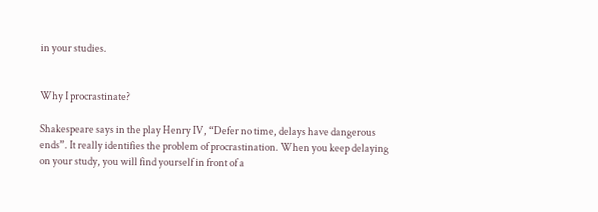in your studies.


Why I procrastinate?

Shakespeare says in the play Henry IV, “Defer no time, delays have dangerous ends”. It really identifies the problem of procrastination. When you keep delaying on your study, you will find yourself in front of a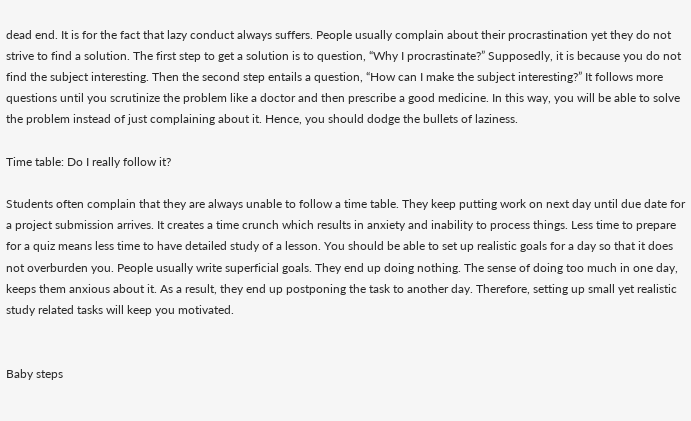dead end. It is for the fact that lazy conduct always suffers. People usually complain about their procrastination yet they do not strive to find a solution. The first step to get a solution is to question, “Why I procrastinate?” Supposedly, it is because you do not find the subject interesting. Then the second step entails a question, “How can I make the subject interesting?” It follows more questions until you scrutinize the problem like a doctor and then prescribe a good medicine. In this way, you will be able to solve the problem instead of just complaining about it. Hence, you should dodge the bullets of laziness.

Time table: Do I really follow it?

Students often complain that they are always unable to follow a time table. They keep putting work on next day until due date for a project submission arrives. It creates a time crunch which results in anxiety and inability to process things. Less time to prepare for a quiz means less time to have detailed study of a lesson. You should be able to set up realistic goals for a day so that it does not overburden you. People usually write superficial goals. They end up doing nothing. The sense of doing too much in one day, keeps them anxious about it. As a result, they end up postponing the task to another day. Therefore, setting up small yet realistic study related tasks will keep you motivated.


Baby steps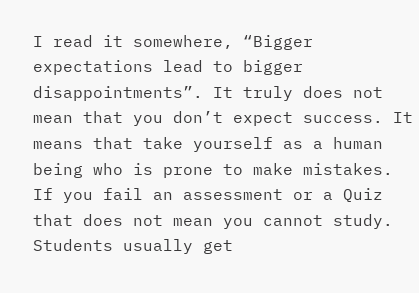I read it somewhere, “Bigger expectations lead to bigger disappointments”. It truly does not mean that you don’t expect success. It means that take yourself as a human being who is prone to make mistakes. If you fail an assessment or a Quiz that does not mean you cannot study. Students usually get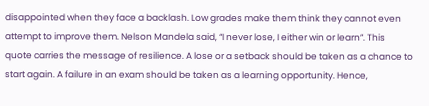disappointed when they face a backlash. Low grades make them think they cannot even attempt to improve them. Nelson Mandela said, “I never lose, I either win or learn”. This quote carries the message of resilience. A lose or a setback should be taken as a chance to start again. A failure in an exam should be taken as a learning opportunity. Hence,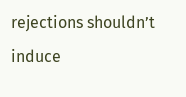rejections shouldn’t induce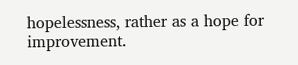hopelessness, rather as a hope for improvement.